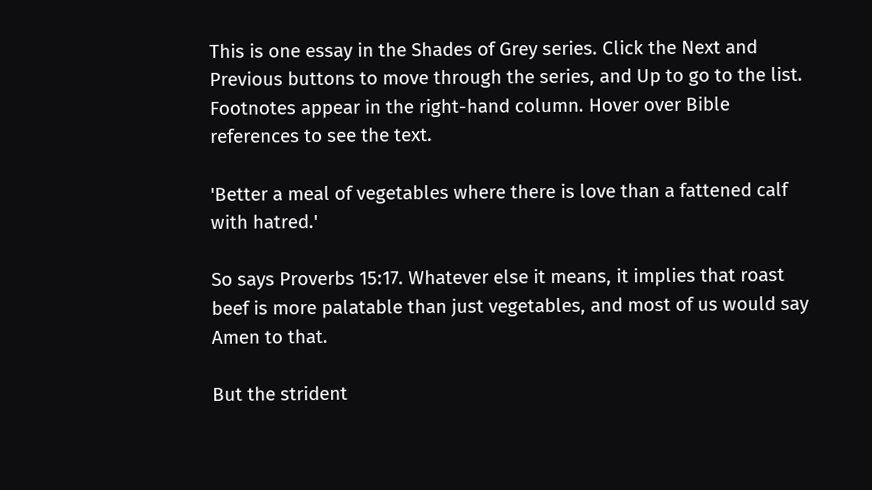This is one essay in the Shades of Grey series. Click the Next and Previous buttons to move through the series, and Up to go to the list. Footnotes appear in the right-hand column. Hover over Bible references to see the text.

'Better a meal of vegetables where there is love than a fattened calf with hatred.'

So says Proverbs 15:17. Whatever else it means, it implies that roast beef is more palatable than just vegetables, and most of us would say Amen to that.

But the strident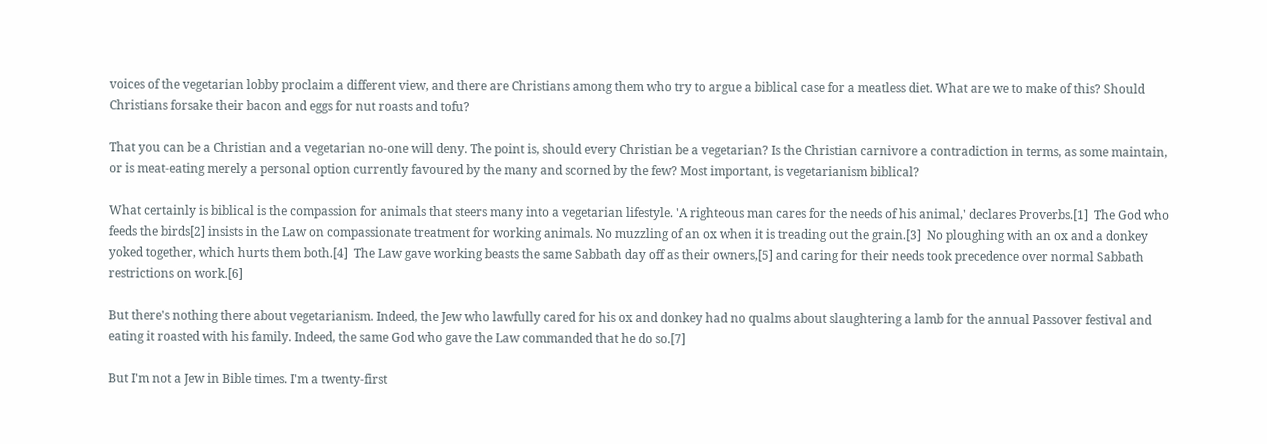voices of the vegetarian lobby proclaim a different view, and there are Christians among them who try to argue a biblical case for a meatless diet. What are we to make of this? Should Christians forsake their bacon and eggs for nut roasts and tofu?

That you can be a Christian and a vegetarian no-one will deny. The point is, should every Christian be a vegetarian? Is the Christian carnivore a contradiction in terms, as some maintain, or is meat-eating merely a personal option currently favoured by the many and scorned by the few? Most important, is vegetarianism biblical?

What certainly is biblical is the compassion for animals that steers many into a vegetarian lifestyle. 'A righteous man cares for the needs of his animal,' declares Proverbs.[1]  The God who feeds the birds[2] insists in the Law on compassionate treatment for working animals. No muzzling of an ox when it is treading out the grain.[3]  No ploughing with an ox and a donkey yoked together, which hurts them both.[4]  The Law gave working beasts the same Sabbath day off as their owners,[5] and caring for their needs took precedence over normal Sabbath restrictions on work.[6]

But there's nothing there about vegetarianism. Indeed, the Jew who lawfully cared for his ox and donkey had no qualms about slaughtering a lamb for the annual Passover festival and eating it roasted with his family. Indeed, the same God who gave the Law commanded that he do so.[7]

But I'm not a Jew in Bible times. I'm a twenty-first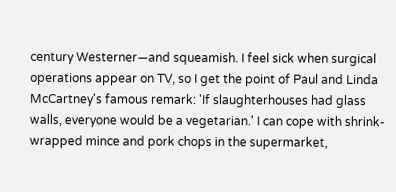century Westerner—and squeamish. I feel sick when surgical operations appear on TV, so I get the point of Paul and Linda McCartney's famous remark: 'If slaughterhouses had glass walls, everyone would be a vegetarian.' I can cope with shrink-wrapped mince and pork chops in the supermarket,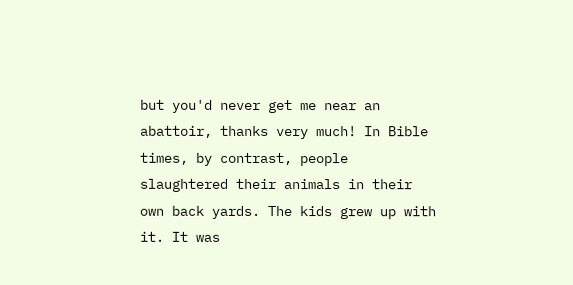but you'd never get me near an abattoir, thanks very much! In Bible times, by contrast, people slaughtered their animals in their own back yards. The kids grew up with it. It was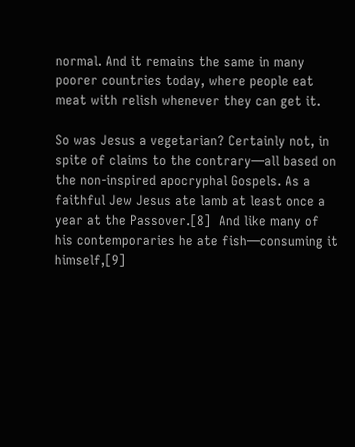normal. And it remains the same in many poorer countries today, where people eat meat with relish whenever they can get it.

So was Jesus a vegetarian? Certainly not, in spite of claims to the contrary—all based on the non-inspired apocryphal Gospels. As a faithful Jew Jesus ate lamb at least once a year at the Passover.[8]  And like many of his contemporaries he ate fish—consuming it himself,[9]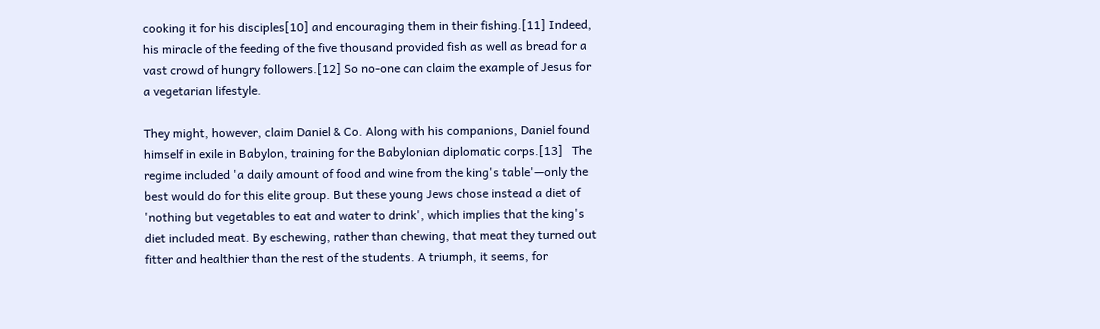cooking it for his disciples[10] and encouraging them in their fishing.[11] Indeed, his miracle of the feeding of the five thousand provided fish as well as bread for a vast crowd of hungry followers.[12] So no-one can claim the example of Jesus for a vegetarian lifestyle.

They might, however, claim Daniel & Co. Along with his companions, Daniel found himself in exile in Babylon, training for the Babylonian diplomatic corps.[13]   The regime included 'a daily amount of food and wine from the king's table'—only the best would do for this elite group. But these young Jews chose instead a diet of 'nothing but vegetables to eat and water to drink', which implies that the king's diet included meat. By eschewing, rather than chewing, that meat they turned out fitter and healthier than the rest of the students. A triumph, it seems, for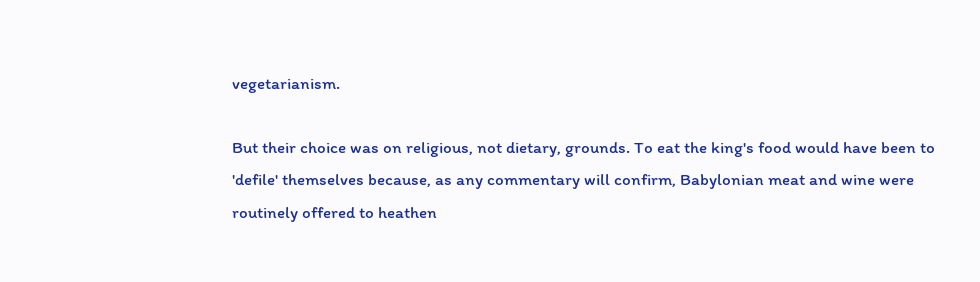vegetarianism.

But their choice was on religious, not dietary, grounds. To eat the king's food would have been to 'defile' themselves because, as any commentary will confirm, Babylonian meat and wine were routinely offered to heathen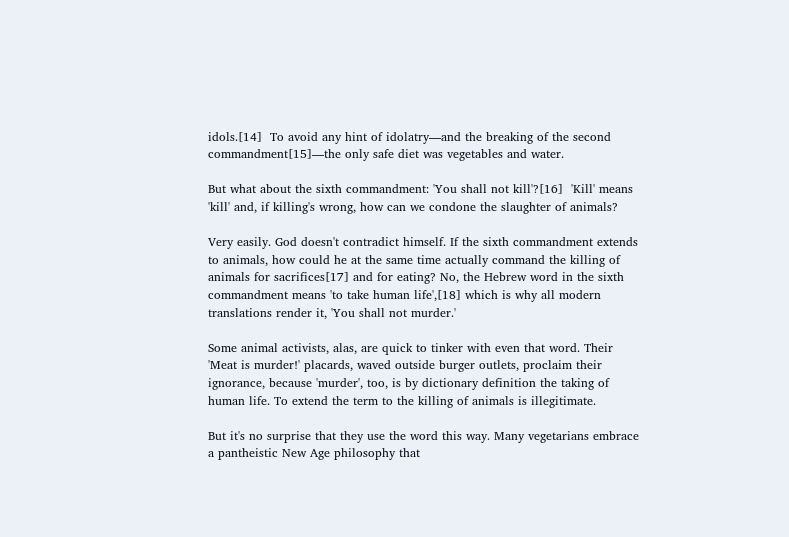idols.[14]  To avoid any hint of idolatry—and the breaking of the second commandment[15]—the only safe diet was vegetables and water.

But what about the sixth commandment: 'You shall not kill'?[16]  'Kill' means 'kill' and, if killing's wrong, how can we condone the slaughter of animals?

Very easily. God doesn't contradict himself. If the sixth commandment extends to animals, how could he at the same time actually command the killing of animals for sacrifices[17] and for eating? No, the Hebrew word in the sixth commandment means 'to take human life',[18] which is why all modern translations render it, 'You shall not murder.'

Some animal activists, alas, are quick to tinker with even that word. Their 'Meat is murder!' placards, waved outside burger outlets, proclaim their ignorance, because 'murder', too, is by dictionary definition the taking of human life. To extend the term to the killing of animals is illegitimate.

But it's no surprise that they use the word this way. Many vegetarians embrace a pantheistic New Age philosophy that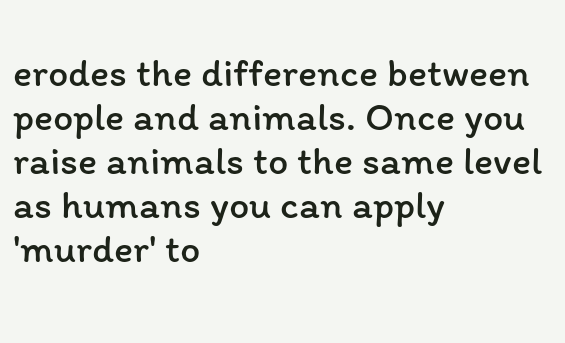erodes the difference between people and animals. Once you raise animals to the same level as humans you can apply 'murder' to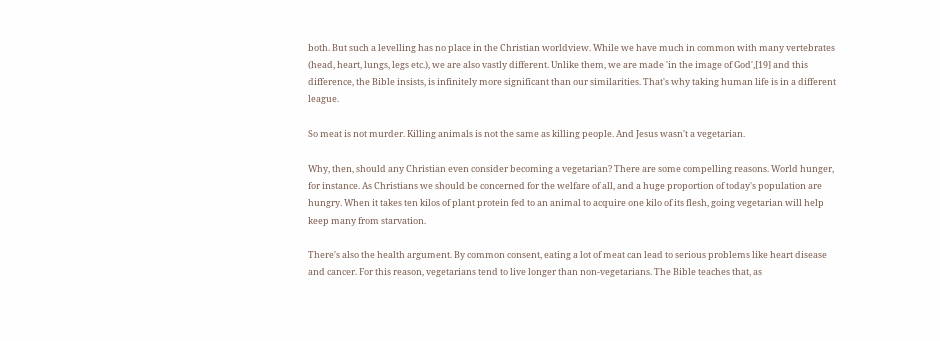both. But such a levelling has no place in the Christian worldview. While we have much in common with many vertebrates (head, heart, lungs, legs etc.), we are also vastly different. Unlike them, we are made 'in the image of God',[19] and this difference, the Bible insists, is infinitely more significant than our similarities. That's why taking human life is in a different league.

So meat is not murder. Killing animals is not the same as killing people. And Jesus wasn't a vegetarian.

Why, then, should any Christian even consider becoming a vegetarian? There are some compelling reasons. World hunger, for instance. As Christians we should be concerned for the welfare of all, and a huge proportion of today's population are hungry. When it takes ten kilos of plant protein fed to an animal to acquire one kilo of its flesh, going vegetarian will help keep many from starvation.

There's also the health argument. By common consent, eating a lot of meat can lead to serious problems like heart disease and cancer. For this reason, vegetarians tend to live longer than non-vegetarians. The Bible teaches that, as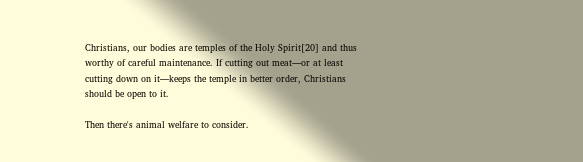Christians, our bodies are temples of the Holy Spirit[20] and thus worthy of careful maintenance. If cutting out meat—or at least cutting down on it—keeps the temple in better order, Christians should be open to it.

Then there's animal welfare to consider.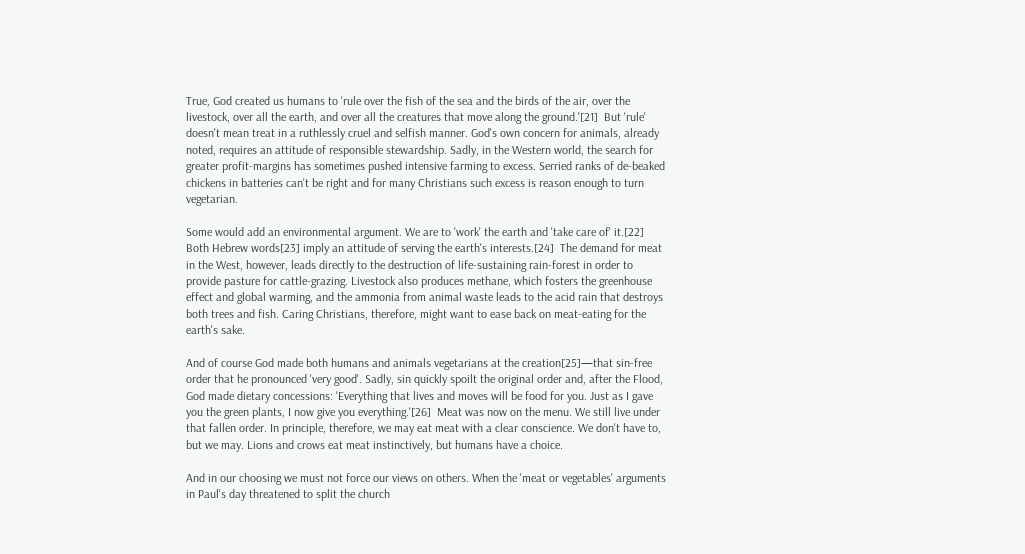True, God created us humans to 'rule over the fish of the sea and the birds of the air, over the livestock, over all the earth, and over all the creatures that move along the ground.'[21]  But 'rule' doesn't mean treat in a ruthlessly cruel and selfish manner. God's own concern for animals, already noted, requires an attitude of responsible stewardship. Sadly, in the Western world, the search for greater profit-margins has sometimes pushed intensive farming to excess. Serried ranks of de-beaked chickens in batteries can't be right and for many Christians such excess is reason enough to turn vegetarian.

Some would add an environmental argument. We are to 'work' the earth and 'take care of' it.[22]  Both Hebrew words[23] imply an attitude of serving the earth's interests.[24]  The demand for meat in the West, however, leads directly to the destruction of life-sustaining rain-forest in order to provide pasture for cattle-grazing. Livestock also produces methane, which fosters the greenhouse effect and global warming, and the ammonia from animal waste leads to the acid rain that destroys both trees and fish. Caring Christians, therefore, might want to ease back on meat-eating for the earth's sake.

And of course God made both humans and animals vegetarians at the creation[25]—that sin-free order that he pronounced 'very good'. Sadly, sin quickly spoilt the original order and, after the Flood, God made dietary concessions: 'Everything that lives and moves will be food for you. Just as I gave you the green plants, I now give you everything.'[26]  Meat was now on the menu. We still live under that fallen order. In principle, therefore, we may eat meat with a clear conscience. We don't have to, but we may. Lions and crows eat meat instinctively, but humans have a choice.

And in our choosing we must not force our views on others. When the 'meat or vegetables' arguments in Paul's day threatened to split the church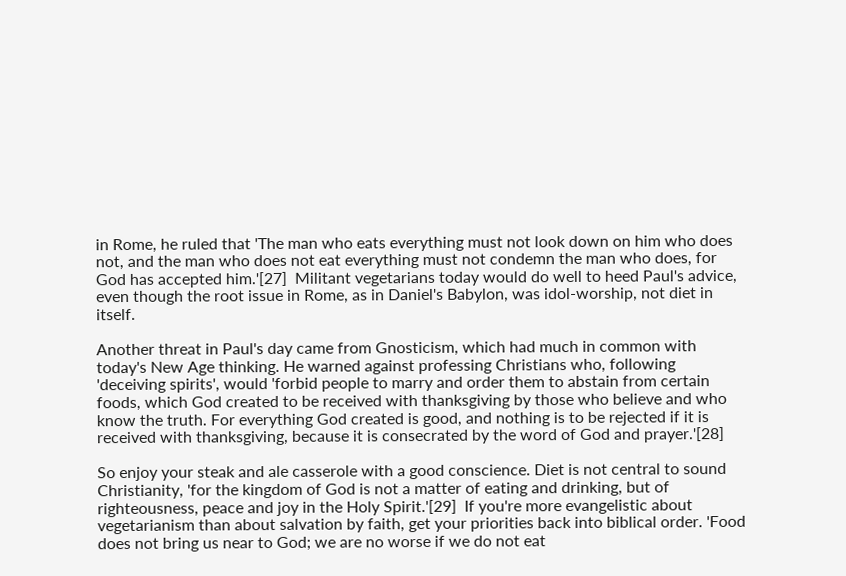in Rome, he ruled that 'The man who eats everything must not look down on him who does not, and the man who does not eat everything must not condemn the man who does, for God has accepted him.'[27]  Militant vegetarians today would do well to heed Paul's advice, even though the root issue in Rome, as in Daniel's Babylon, was idol-worship, not diet in itself.

Another threat in Paul's day came from Gnosticism, which had much in common with today's New Age thinking. He warned against professing Christians who, following 'deceiving spirits', would 'forbid people to marry and order them to abstain from certain foods, which God created to be received with thanksgiving by those who believe and who know the truth. For everything God created is good, and nothing is to be rejected if it is received with thanksgiving, because it is consecrated by the word of God and prayer.'[28]

So enjoy your steak and ale casserole with a good conscience. Diet is not central to sound Christianity, 'for the kingdom of God is not a matter of eating and drinking, but of righteousness, peace and joy in the Holy Spirit.'[29]  If you're more evangelistic about vegetarianism than about salvation by faith, get your priorities back into biblical order. 'Food does not bring us near to God; we are no worse if we do not eat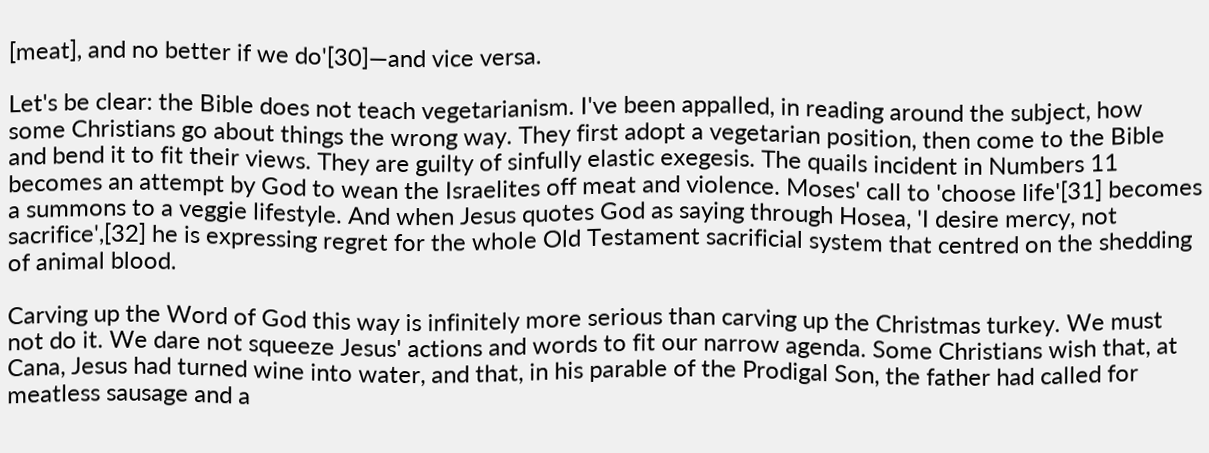[meat], and no better if we do'[30]—and vice versa.

Let's be clear: the Bible does not teach vegetarianism. I've been appalled, in reading around the subject, how some Christians go about things the wrong way. They first adopt a vegetarian position, then come to the Bible and bend it to fit their views. They are guilty of sinfully elastic exegesis. The quails incident in Numbers 11 becomes an attempt by God to wean the Israelites off meat and violence. Moses' call to 'choose life'[31] becomes a summons to a veggie lifestyle. And when Jesus quotes God as saying through Hosea, 'I desire mercy, not sacrifice',[32] he is expressing regret for the whole Old Testament sacrificial system that centred on the shedding of animal blood.

Carving up the Word of God this way is infinitely more serious than carving up the Christmas turkey. We must not do it. We dare not squeeze Jesus' actions and words to fit our narrow agenda. Some Christians wish that, at Cana, Jesus had turned wine into water, and that, in his parable of the Prodigal Son, the father had called for meatless sausage and a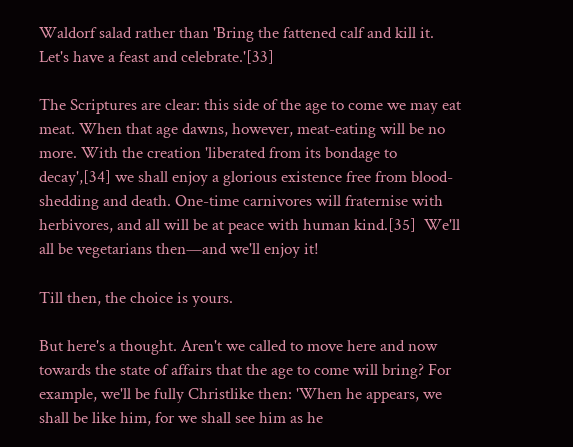Waldorf salad rather than 'Bring the fattened calf and kill it. Let's have a feast and celebrate.'[33]

The Scriptures are clear: this side of the age to come we may eat meat. When that age dawns, however, meat-eating will be no more. With the creation 'liberated from its bondage to decay',[34] we shall enjoy a glorious existence free from blood-shedding and death. One-time carnivores will fraternise with herbivores, and all will be at peace with human kind.[35]  We'll all be vegetarians then—and we'll enjoy it!

Till then, the choice is yours.

But here's a thought. Aren't we called to move here and now towards the state of affairs that the age to come will bring? For example, we'll be fully Christlike then: 'When he appears, we shall be like him, for we shall see him as he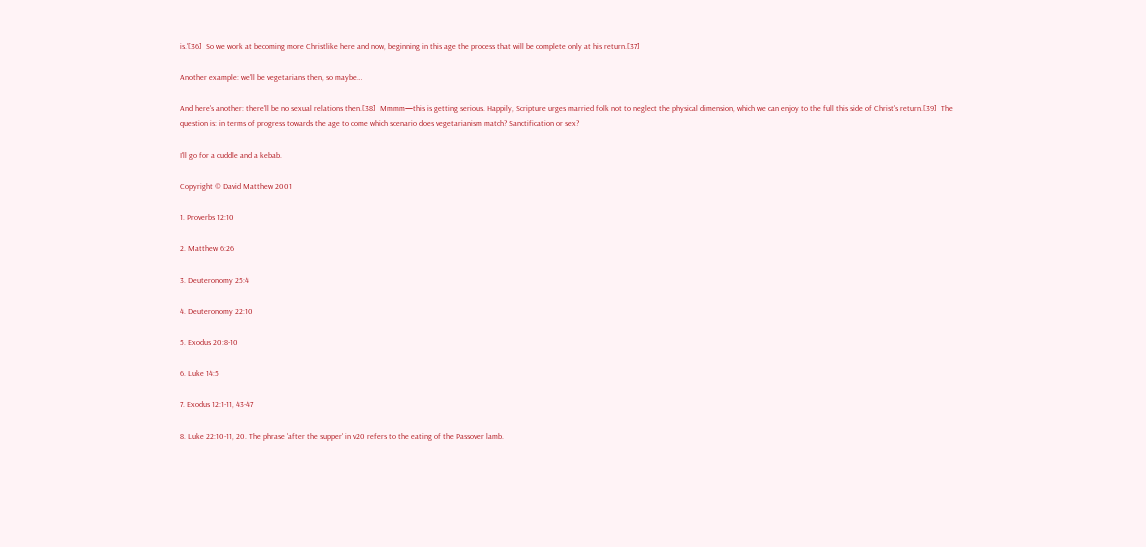is.'[36]  So we work at becoming more Christlike here and now, beginning in this age the process that will be complete only at his return.[37]

Another example: we'll be vegetarians then, so maybe…

And here's another: there'll be no sexual relations then.[38]  Mmmm—this is getting serious. Happily, Scripture urges married folk not to neglect the physical dimension, which we can enjoy to the full this side of Christ's return.[39]  The question is: in terms of progress towards the age to come which scenario does vegetarianism match? Sanctification or sex?

I'll go for a cuddle and a kebab.

Copyright © David Matthew 2001

1. Proverbs 12:10

2. Matthew 6:26

3. Deuteronomy 25:4

4. Deuteronomy 22:10

5. Exodus 20:8-10

6. Luke 14:5

7. Exodus 12:1-11, 43-47

8. Luke 22:10-11, 20. The phrase 'after the supper' in v20 refers to the eating of the Passover lamb.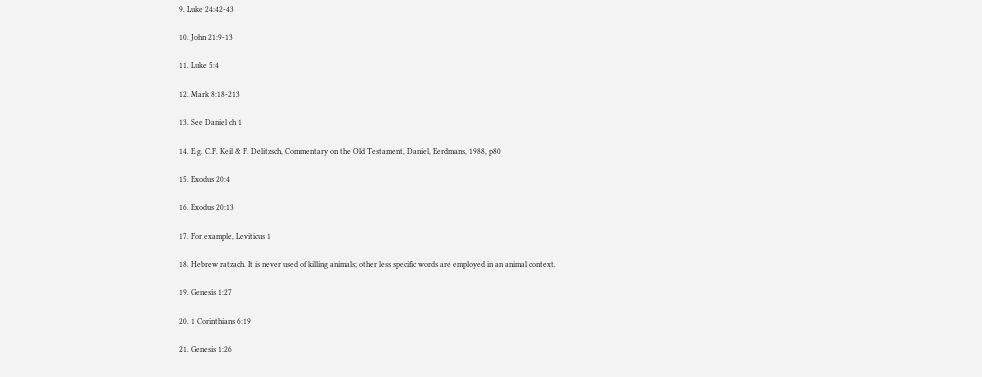9. Luke 24:42-43

10. John 21:9-13

11. Luke 5:4

12. Mark 8:18-213

13. See Daniel ch 1

14. E.g. C.F. Keil & F. Delitzsch, Commentary on the Old Testament, Daniel, Eerdmans, 1988, p80

15. Exodus 20:4

16. Exodus 20:13

17. For example, Leviticus 1

18. Hebrew ratzach. It is never used of killing animals; other less specific words are employed in an animal context.

19. Genesis 1:27

20. 1 Corinthians 6:19

21. Genesis 1:26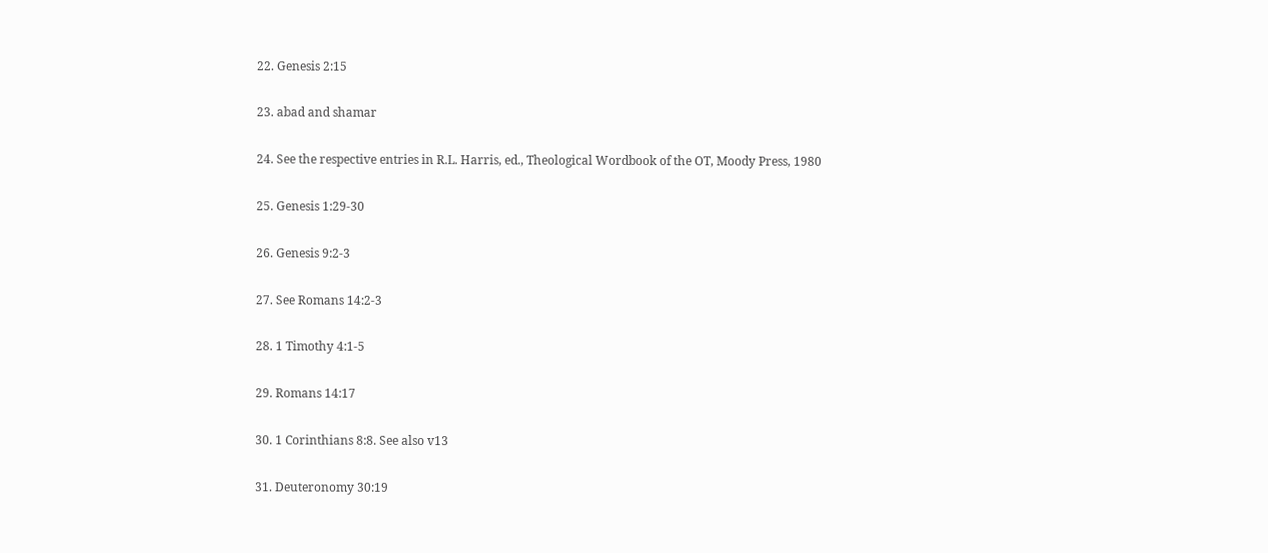22. Genesis 2:15

23. abad and shamar

24. See the respective entries in R.L. Harris, ed., Theological Wordbook of the OT, Moody Press, 1980

25. Genesis 1:29-30

26. Genesis 9:2-3

27. See Romans 14:2-3

28. 1 Timothy 4:1-5

29. Romans 14:17

30. 1 Corinthians 8:8. See also v13

31. Deuteronomy 30:19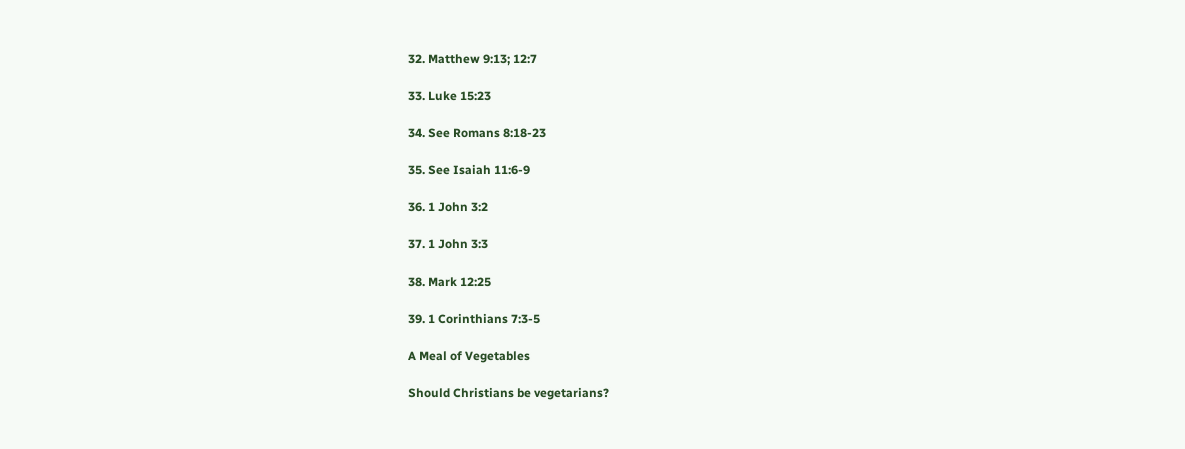32. Matthew 9:13; 12:7

33. Luke 15:23

34. See Romans 8:18-23

35. See Isaiah 11:6-9

36. 1 John 3:2

37. 1 John 3:3

38. Mark 12:25

39. 1 Corinthians 7:3-5

A Meal of Vegetables

Should Christians be vegetarians?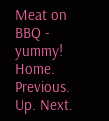Meat on BBQ - yummy! Home. Previous. Up. Next.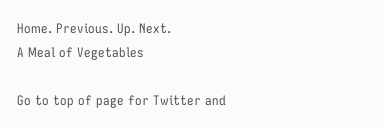Home. Previous. Up. Next.
A Meal of Vegetables

Go to top of page for Twitter and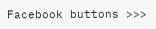Facebook buttons >>>